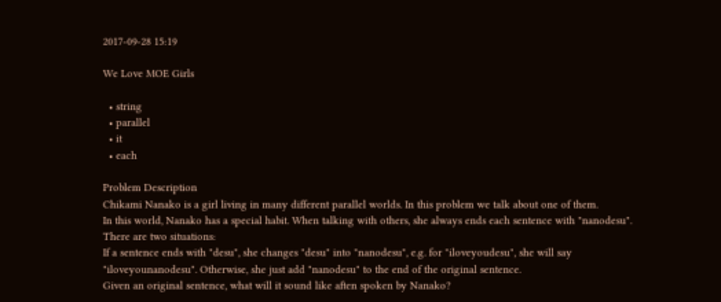2017-09-28 15:19

We Love MOE Girls

  • string
  • parallel
  • it
  • each

Problem Description
Chikami Nanako is a girl living in many different parallel worlds. In this problem we talk about one of them.
In this world, Nanako has a special habit. When talking with others, she always ends each sentence with "nanodesu".
There are two situations:
If a sentence ends with "desu", she changes "desu" into "nanodesu", e.g. for "iloveyoudesu", she will say "iloveyounanodesu". Otherwise, she just add "nanodesu" to the end of the original sentence.
Given an original sentence, what will it sound like aften spoken by Nanako?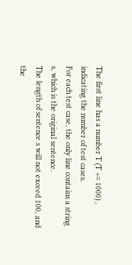The first line has a number T (T <= 1000) , indicating the number of test cases.
For each test case, the only line contains a string s, which is the original sentence.
The length of sentence s will not exceed 100, and the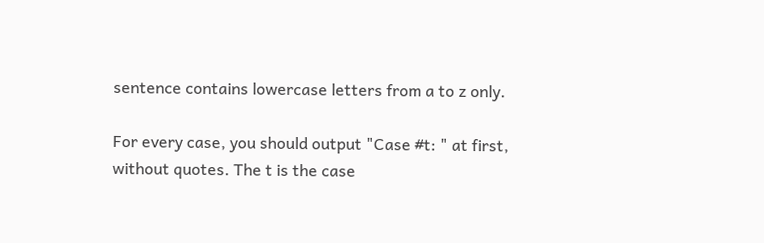sentence contains lowercase letters from a to z only.

For every case, you should output "Case #t: " at first, without quotes. The t is the case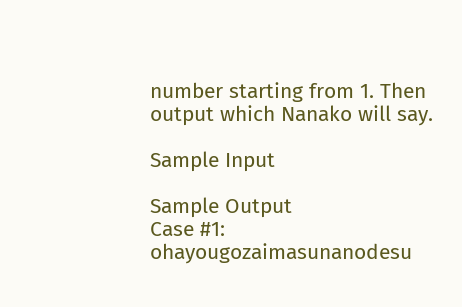number starting from 1. Then output which Nanako will say.

Sample Input

Sample Output
Case #1: ohayougozaimasunanodesu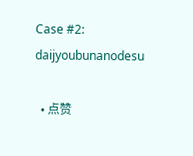Case #2: daijyoubunanodesu

  • 点赞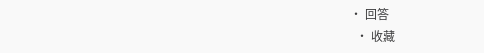• 回答
  • 收藏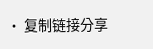• 复制链接分享